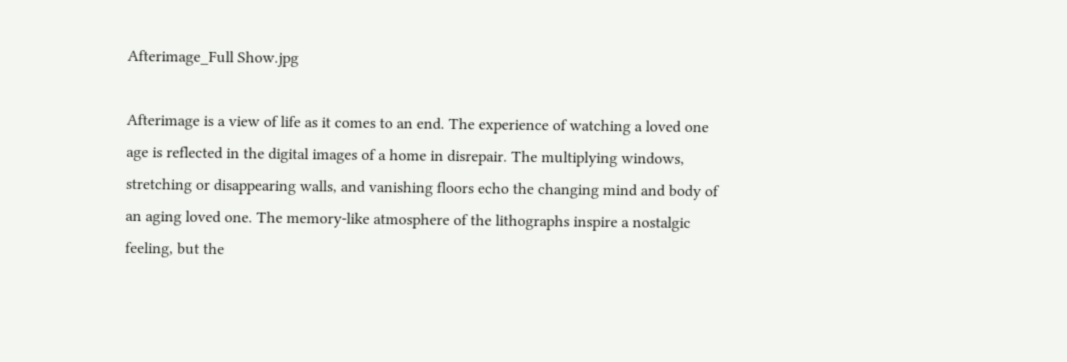Afterimage_Full Show.jpg

Afterimage is a view of life as it comes to an end. The experience of watching a loved one age is reflected in the digital images of a home in disrepair. The multiplying windows, stretching or disappearing walls, and vanishing floors echo the changing mind and body of an aging loved one. The memory-like atmosphere of the lithographs inspire a nostalgic feeling, but the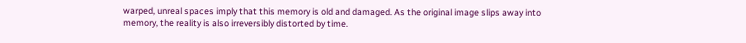warped, unreal spaces imply that this memory is old and damaged. As the original image slips away into memory, the reality is also irreversibly distorted by time.